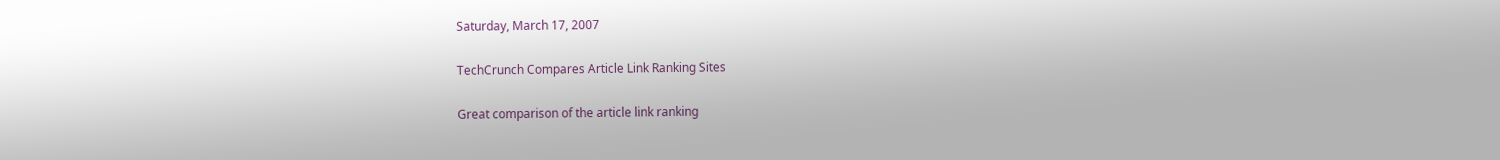Saturday, March 17, 2007

TechCrunch Compares Article Link Ranking Sites

Great comparison of the article link ranking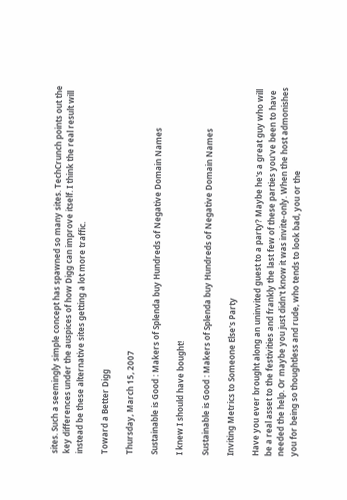sites. Such a seemingly simple concept has spawned so many sites. TechCrunch points out the key differences under the auspices of how Digg can improve itself. I think the real result will instead be these alternative sites getting a lot more traffic.

Toward a Better Digg

Thursday, March 15, 2007

Sustainable is Good : Makers of Splenda buy Hundreds of Negative Domain Names

I knew I should have bought!

Sustainable is Good : Makers of Splenda buy Hundreds of Negative Domain Names

Inviting Metrics to Someone Else's Party

Have you ever brought along an uninvited guest to a party? Maybe he's a great guy who will be a real asset to the festivities and frankly the last few of these parties you've been to have needed the help. Or maybe you just didn't know it was invite-only. When the host admonishes you for being so thoughtless and rude, who tends to look bad, you or the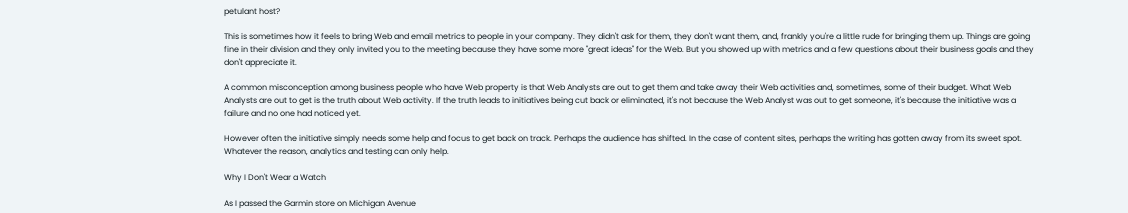petulant host?

This is sometimes how it feels to bring Web and email metrics to people in your company. They didn't ask for them, they don't want them, and, frankly you're a little rude for bringing them up. Things are going fine in their division and they only invited you to the meeting because they have some more "great ideas" for the Web. But you showed up with metrics and a few questions about their business goals and they don't appreciate it.

A common misconception among business people who have Web property is that Web Analysts are out to get them and take away their Web activities and, sometimes, some of their budget. What Web Analysts are out to get is the truth about Web activity. If the truth leads to initiatives being cut back or eliminated, it's not because the Web Analyst was out to get someone, it's because the initiative was a failure and no one had noticed yet.

However often the initiative simply needs some help and focus to get back on track. Perhaps the audience has shifted. In the case of content sites, perhaps the writing has gotten away from its sweet spot. Whatever the reason, analytics and testing can only help.

Why I Don't Wear a Watch

As I passed the Garmin store on Michigan Avenue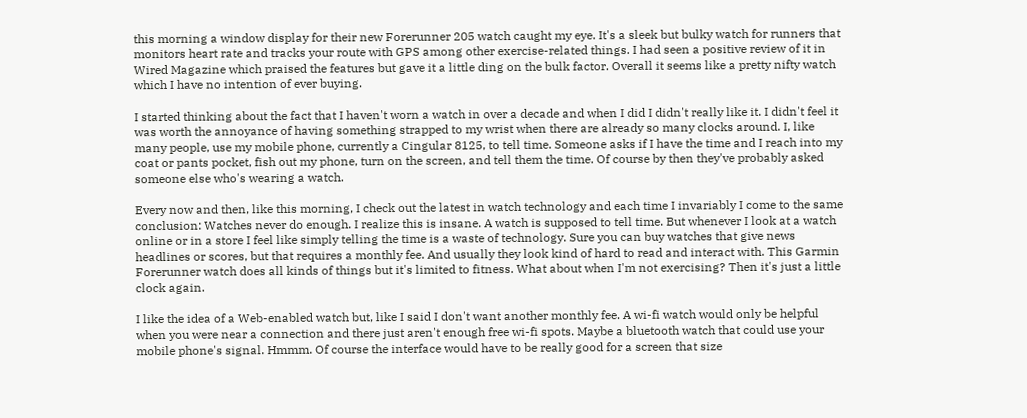this morning a window display for their new Forerunner 205 watch caught my eye. It's a sleek but bulky watch for runners that monitors heart rate and tracks your route with GPS among other exercise-related things. I had seen a positive review of it in Wired Magazine which praised the features but gave it a little ding on the bulk factor. Overall it seems like a pretty nifty watch which I have no intention of ever buying.

I started thinking about the fact that I haven't worn a watch in over a decade and when I did I didn't really like it. I didn't feel it was worth the annoyance of having something strapped to my wrist when there are already so many clocks around. I, like many people, use my mobile phone, currently a Cingular 8125, to tell time. Someone asks if I have the time and I reach into my coat or pants pocket, fish out my phone, turn on the screen, and tell them the time. Of course by then they've probably asked someone else who's wearing a watch.

Every now and then, like this morning, I check out the latest in watch technology and each time I invariably I come to the same conclusion: Watches never do enough. I realize this is insane. A watch is supposed to tell time. But whenever I look at a watch online or in a store I feel like simply telling the time is a waste of technology. Sure you can buy watches that give news headlines or scores, but that requires a monthly fee. And usually they look kind of hard to read and interact with. This Garmin Forerunner watch does all kinds of things but it's limited to fitness. What about when I'm not exercising? Then it's just a little clock again.

I like the idea of a Web-enabled watch but, like I said I don't want another monthly fee. A wi-fi watch would only be helpful when you were near a connection and there just aren't enough free wi-fi spots. Maybe a bluetooth watch that could use your mobile phone's signal. Hmmm. Of course the interface would have to be really good for a screen that size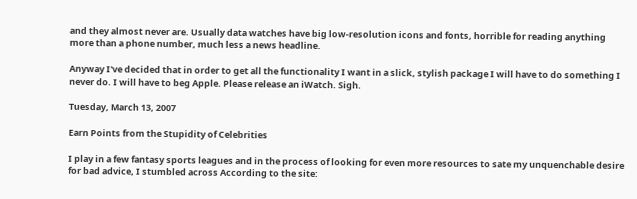and they almost never are. Usually data watches have big low-resolution icons and fonts, horrible for reading anything more than a phone number, much less a news headline.

Anyway I've decided that in order to get all the functionality I want in a slick, stylish package I will have to do something I never do. I will have to beg Apple. Please release an iWatch. Sigh.

Tuesday, March 13, 2007

Earn Points from the Stupidity of Celebrities

I play in a few fantasy sports leagues and in the process of looking for even more resources to sate my unquenchable desire for bad advice, I stumbled across According to the site: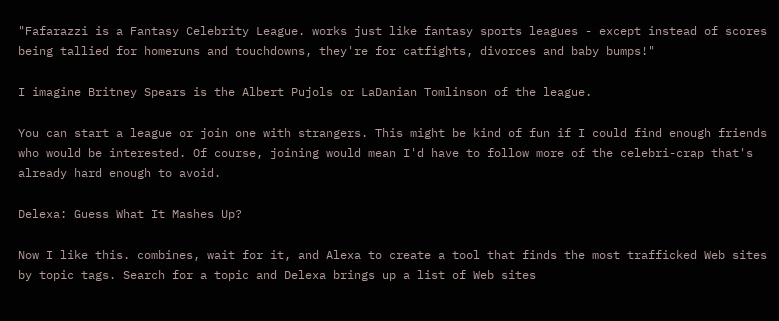"Fafarazzi is a Fantasy Celebrity League. works just like fantasy sports leagues - except instead of scores being tallied for homeruns and touchdowns, they're for catfights, divorces and baby bumps!"

I imagine Britney Spears is the Albert Pujols or LaDanian Tomlinson of the league.

You can start a league or join one with strangers. This might be kind of fun if I could find enough friends who would be interested. Of course, joining would mean I'd have to follow more of the celebri-crap that's already hard enough to avoid.

Delexa: Guess What It Mashes Up?

Now I like this. combines, wait for it, and Alexa to create a tool that finds the most trafficked Web sites by topic tags. Search for a topic and Delexa brings up a list of Web sites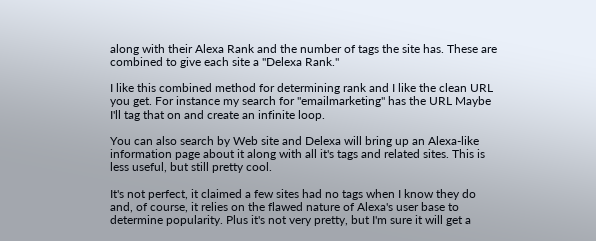along with their Alexa Rank and the number of tags the site has. These are combined to give each site a "Delexa Rank."

I like this combined method for determining rank and I like the clean URL you get. For instance my search for "emailmarketing" has the URL Maybe I'll tag that on and create an infinite loop.

You can also search by Web site and Delexa will bring up an Alexa-like information page about it along with all it's tags and related sites. This is less useful, but still pretty cool.

It's not perfect, it claimed a few sites had no tags when I know they do and, of course, it relies on the flawed nature of Alexa's user base to determine popularity. Plus it's not very pretty, but I'm sure it will get a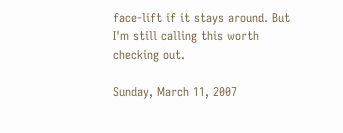face-lift if it stays around. But I'm still calling this worth checking out.

Sunday, March 11, 2007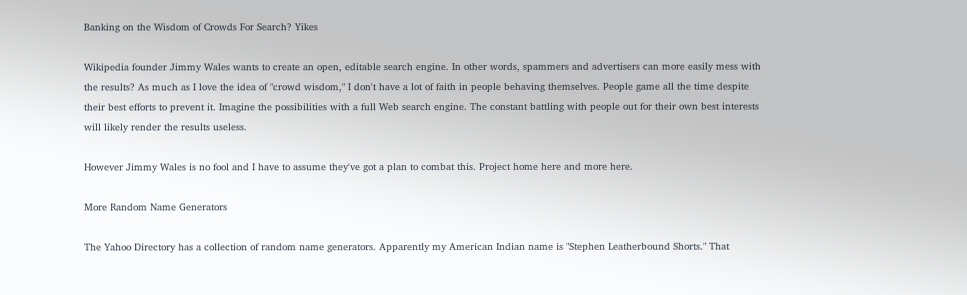Banking on the Wisdom of Crowds For Search? Yikes

Wikipedia founder Jimmy Wales wants to create an open, editable search engine. In other words, spammers and advertisers can more easily mess with the results? As much as I love the idea of "crowd wisdom," I don't have a lot of faith in people behaving themselves. People game all the time despite their best efforts to prevent it. Imagine the possibilities with a full Web search engine. The constant battling with people out for their own best interests will likely render the results useless.

However Jimmy Wales is no fool and I have to assume they've got a plan to combat this. Project home here and more here.

More Random Name Generators

The Yahoo Directory has a collection of random name generators. Apparently my American Indian name is "Stephen Leatherbound Shorts." That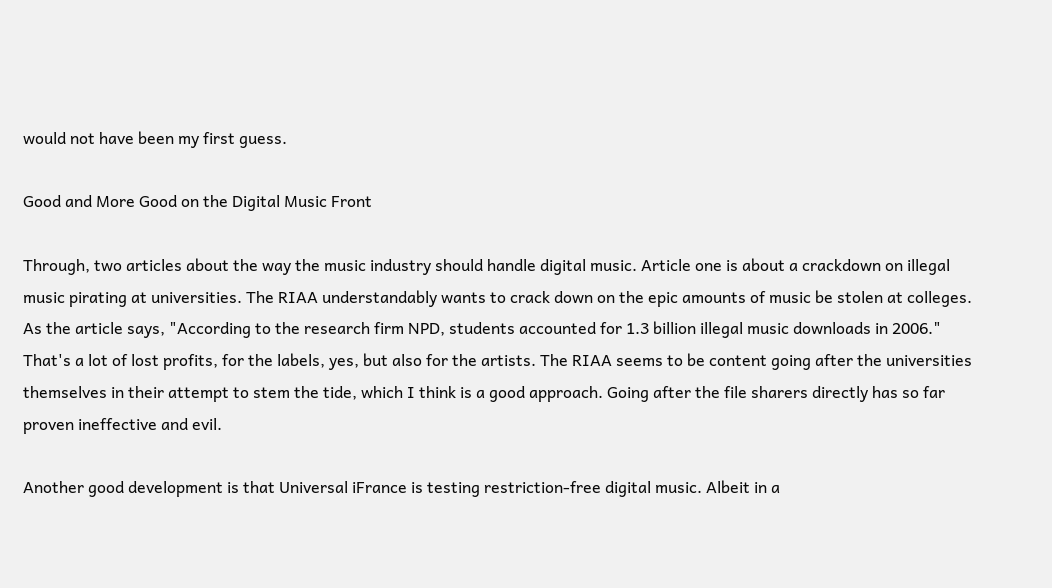would not have been my first guess.

Good and More Good on the Digital Music Front

Through, two articles about the way the music industry should handle digital music. Article one is about a crackdown on illegal music pirating at universities. The RIAA understandably wants to crack down on the epic amounts of music be stolen at colleges. As the article says, "According to the research firm NPD, students accounted for 1.3 billion illegal music downloads in 2006." That's a lot of lost profits, for the labels, yes, but also for the artists. The RIAA seems to be content going after the universities themselves in their attempt to stem the tide, which I think is a good approach. Going after the file sharers directly has so far proven ineffective and evil.

Another good development is that Universal iFrance is testing restriction-free digital music. Albeit in a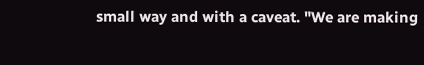small way and with a caveat. "We are making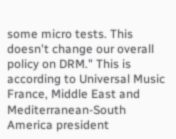some micro tests. This doesn't change our overall policy on DRM." This is according to Universal Music France, Middle East and Mediterranean-South America president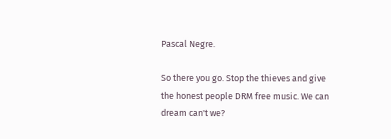Pascal Negre.

So there you go. Stop the thieves and give the honest people DRM free music. We can dream can't we?